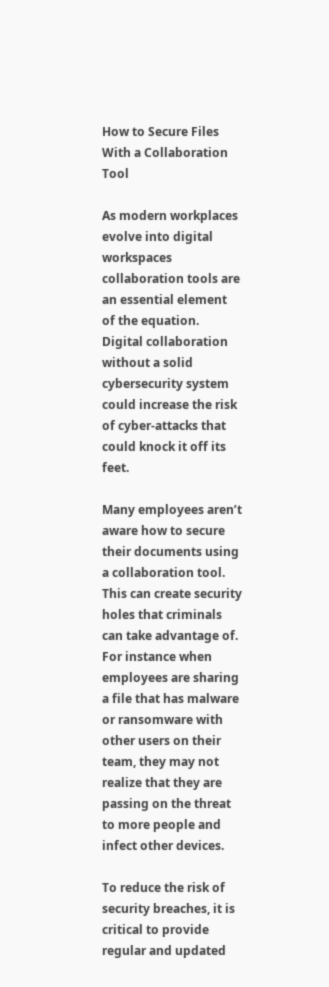How to Secure Files With a Collaboration Tool

As modern workplaces evolve into digital workspaces collaboration tools are an essential element of the equation. Digital collaboration without a solid cybersecurity system could increase the risk of cyber-attacks that could knock it off its feet.

Many employees aren’t aware how to secure their documents using a collaboration tool. This can create security holes that criminals can take advantage of. For instance when employees are sharing a file that has malware or ransomware with other users on their team, they may not realize that they are passing on the threat to more people and infect other devices.

To reduce the risk of security breaches, it is critical to provide regular and updated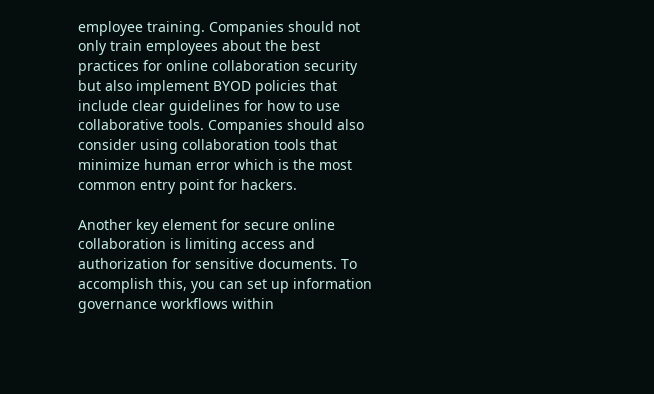employee training. Companies should not only train employees about the best practices for online collaboration security but also implement BYOD policies that include clear guidelines for how to use collaborative tools. Companies should also consider using collaboration tools that minimize human error which is the most common entry point for hackers.

Another key element for secure online collaboration is limiting access and authorization for sensitive documents. To accomplish this, you can set up information governance workflows within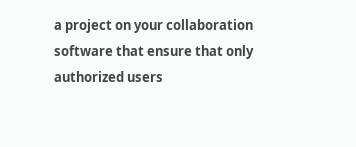a project on your collaboration software that ensure that only authorized users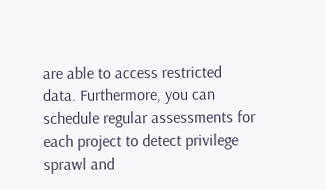are able to access restricted data. Furthermore, you can schedule regular assessments for each project to detect privilege sprawl and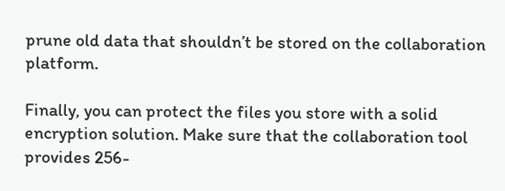prune old data that shouldn’t be stored on the collaboration platform.

Finally, you can protect the files you store with a solid encryption solution. Make sure that the collaboration tool provides 256-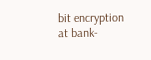bit encryption at bank-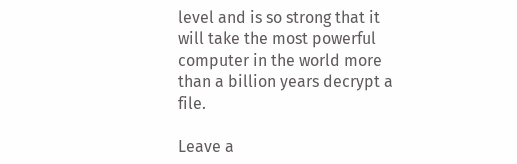level and is so strong that it will take the most powerful computer in the world more than a billion years decrypt a file.

Leave a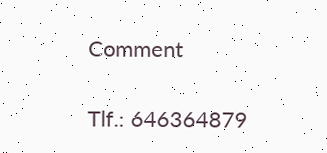Comment

Tlf.: 646364879